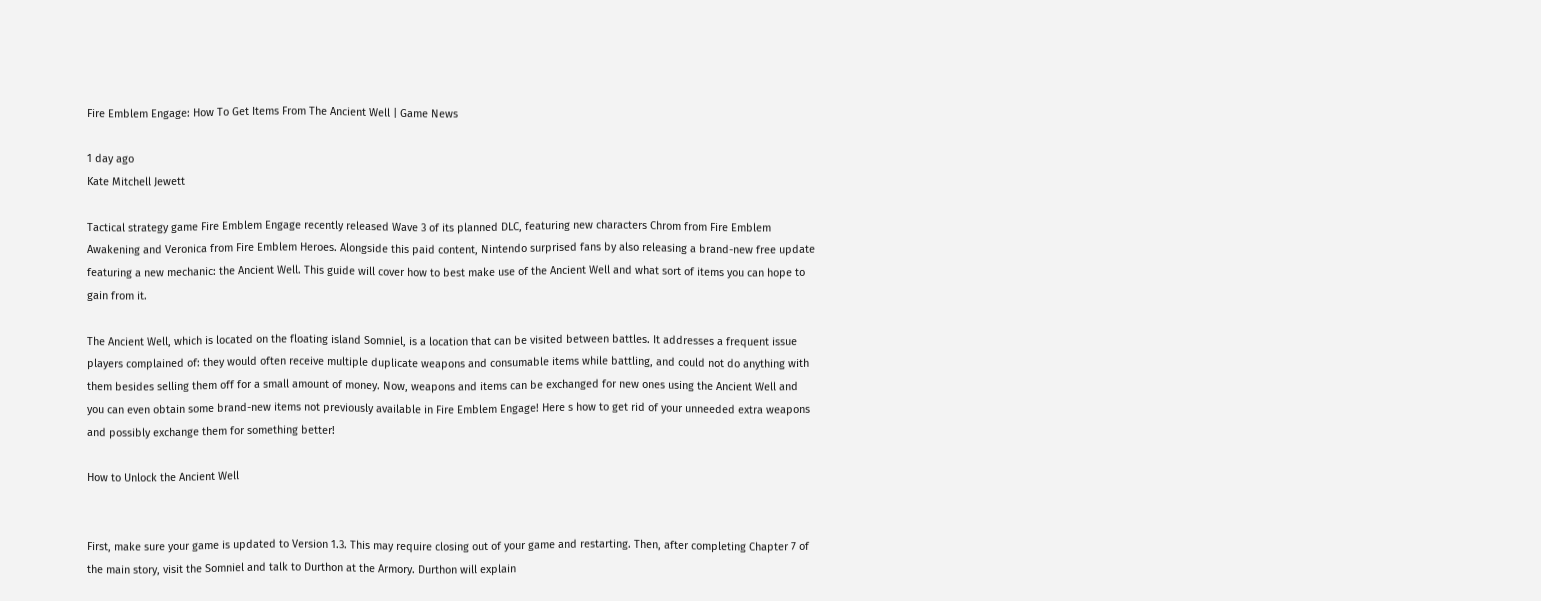Fire Emblem Engage: How To Get Items From The Ancient Well | Game News

1 day ago
Kate Mitchell Jewett

Tactical strategy game Fire Emblem Engage recently released Wave 3 of its planned DLC, featuring new characters Chrom from Fire Emblem Awakening and Veronica from Fire Emblem Heroes. Alongside this paid content, Nintendo surprised fans by also releasing a brand-new free update featuring a new mechanic: the Ancient Well. This guide will cover how to best make use of the Ancient Well and what sort of items you can hope to gain from it.

The Ancient Well, which is located on the floating island Somniel, is a location that can be visited between battles. It addresses a frequent issue players complained of: they would often receive multiple duplicate weapons and consumable items while battling, and could not do anything with them besides selling them off for a small amount of money. Now, weapons and items can be exchanged for new ones using the Ancient Well and you can even obtain some brand-new items not previously available in Fire Emblem Engage! Here s how to get rid of your unneeded extra weapons and possibly exchange them for something better!

How to Unlock the Ancient Well


First, make sure your game is updated to Version 1.3. This may require closing out of your game and restarting. Then, after completing Chapter 7 of the main story, visit the Somniel and talk to Durthon at the Armory. Durthon will explain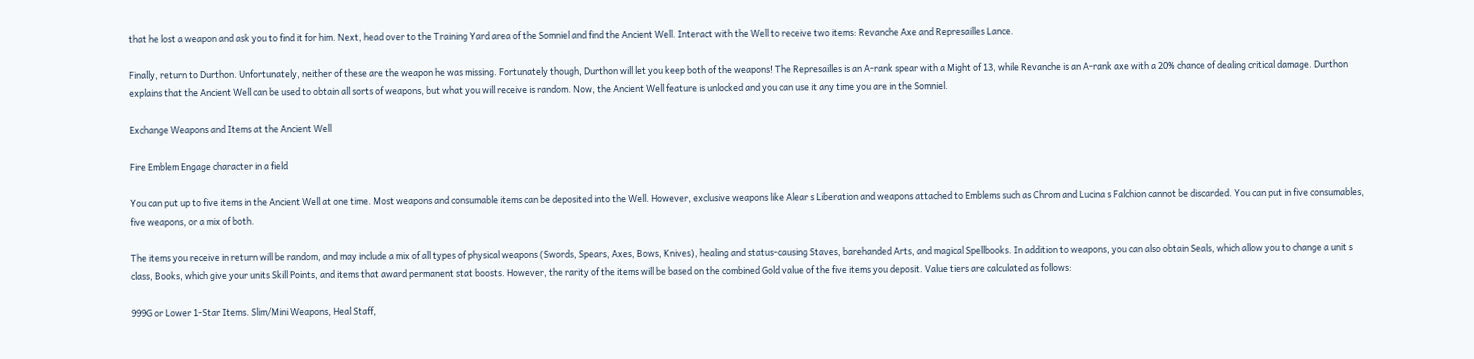that he lost a weapon and ask you to find it for him. Next, head over to the Training Yard area of the Somniel and find the Ancient Well. Interact with the Well to receive two items: Revanche Axe and Represailles Lance.

Finally, return to Durthon. Unfortunately, neither of these are the weapon he was missing. Fortunately though, Durthon will let you keep both of the weapons! The Represailles is an A-rank spear with a Might of 13, while Revanche is an A-rank axe with a 20% chance of dealing critical damage. Durthon explains that the Ancient Well can be used to obtain all sorts of weapons, but what you will receive is random. Now, the Ancient Well feature is unlocked and you can use it any time you are in the Somniel.

Exchange Weapons and Items at the Ancient Well

Fire Emblem Engage character in a field

You can put up to five items in the Ancient Well at one time. Most weapons and consumable items can be deposited into the Well. However, exclusive weapons like Alear s Liberation and weapons attached to Emblems such as Chrom and Lucina s Falchion cannot be discarded. You can put in five consumables, five weapons, or a mix of both.

The items you receive in return will be random, and may include a mix of all types of physical weapons (Swords, Spears, Axes, Bows, Knives), healing and status-causing Staves, barehanded Arts, and magical Spellbooks. In addition to weapons, you can also obtain Seals, which allow you to change a unit s class, Books, which give your units Skill Points, and items that award permanent stat boosts. However, the rarity of the items will be based on the combined Gold value of the five items you deposit. Value tiers are calculated as follows:

999G or Lower 1-Star Items. Slim/Mini Weapons, Heal Staff,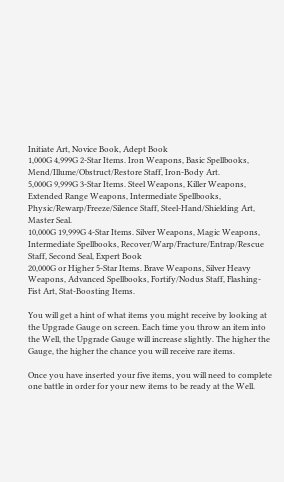Initiate Art, Novice Book, Adept Book
1,000G 4,999G 2-Star Items. Iron Weapons, Basic Spellbooks, Mend/Illume/Obstruct/Restore Staff, Iron-Body Art.
5,000G 9,999G 3-Star Items. Steel Weapons, Killer Weapons, Extended Range Weapons, Intermediate Spellbooks, Physic/Rewarp/Freeze/Silence Staff, Steel-Hand/Shielding Art, Master Seal.
10,000G 19,999G 4-Star Items. Silver Weapons, Magic Weapons, Intermediate Spellbooks, Recover/Warp/Fracture/Entrap/Rescue Staff, Second Seal, Expert Book
20,000G or Higher 5-Star Items. Brave Weapons, Silver Heavy Weapons, Advanced Spellbooks, Fortify/Nodus Staff, Flashing-Fist Art, Stat-Boosting Items.

You will get a hint of what items you might receive by looking at the Upgrade Gauge on screen. Each time you throw an item into the Well, the Upgrade Gauge will increase slightly. The higher the Gauge, the higher the chance you will receive rare items.

Once you have inserted your five items, you will need to complete one battle in order for your new items to be ready at the Well.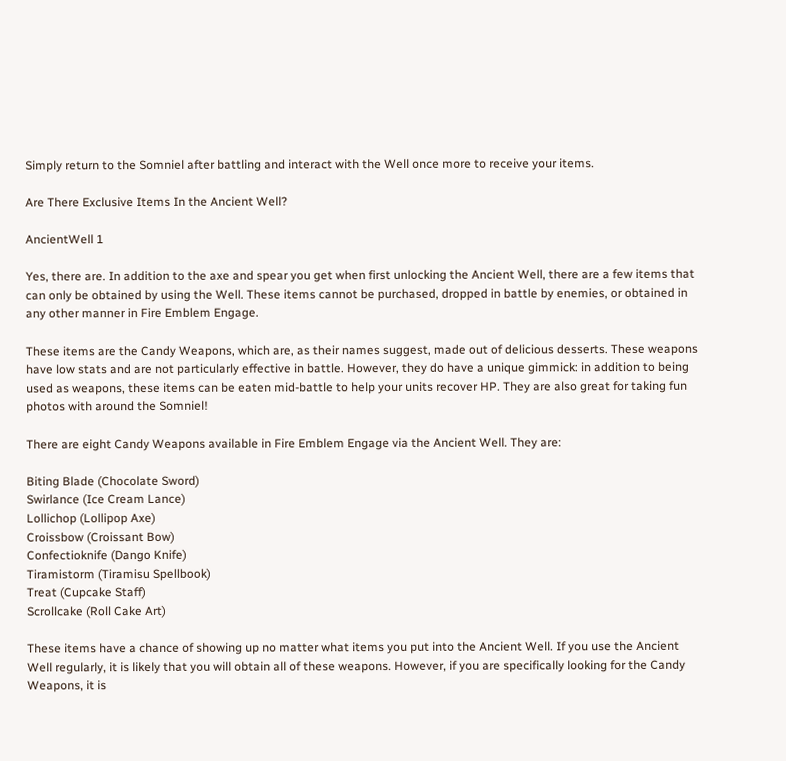Simply return to the Somniel after battling and interact with the Well once more to receive your items.

Are There Exclusive Items In the Ancient Well?

AncientWell 1

Yes, there are. In addition to the axe and spear you get when first unlocking the Ancient Well, there are a few items that can only be obtained by using the Well. These items cannot be purchased, dropped in battle by enemies, or obtained in any other manner in Fire Emblem Engage.

These items are the Candy Weapons, which are, as their names suggest, made out of delicious desserts. These weapons have low stats and are not particularly effective in battle. However, they do have a unique gimmick: in addition to being used as weapons, these items can be eaten mid-battle to help your units recover HP. They are also great for taking fun photos with around the Somniel!

There are eight Candy Weapons available in Fire Emblem Engage via the Ancient Well. They are:

Biting Blade (Chocolate Sword)
Swirlance (Ice Cream Lance)
Lollichop (Lollipop Axe)
Croissbow (Croissant Bow)
Confectioknife (Dango Knife)
Tiramistorm (Tiramisu Spellbook)
Treat (Cupcake Staff)
Scrollcake (Roll Cake Art)

These items have a chance of showing up no matter what items you put into the Ancient Well. If you use the Ancient Well regularly, it is likely that you will obtain all of these weapons. However, if you are specifically looking for the Candy Weapons, it is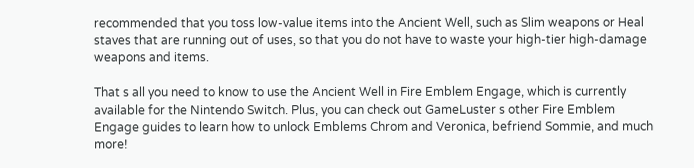recommended that you toss low-value items into the Ancient Well, such as Slim weapons or Heal staves that are running out of uses, so that you do not have to waste your high-tier high-damage weapons and items.

That s all you need to know to use the Ancient Well in Fire Emblem Engage, which is currently available for the Nintendo Switch. Plus, you can check out GameLuster s other Fire Emblem Engage guides to learn how to unlock Emblems Chrom and Veronica, befriend Sommie, and much more!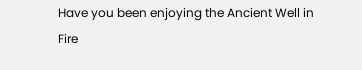Have you been enjoying the Ancient Well in Fire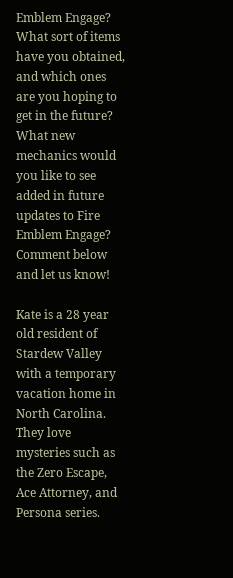Emblem Engage? What sort of items have you obtained, and which ones are you hoping to get in the future? What new mechanics would you like to see added in future updates to Fire Emblem Engage? Comment below and let us know!

Kate is a 28 year old resident of Stardew Valley with a temporary vacation home in North Carolina. They love mysteries such as the Zero Escape, Ace Attorney, and Persona series.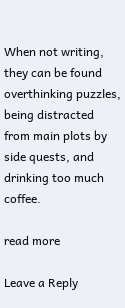When not writing, they can be found overthinking puzzles, being distracted from main plots by side quests, and drinking too much coffee.

read more

Leave a Reply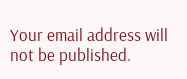Your email address will not be published.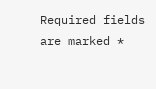Required fields are marked *